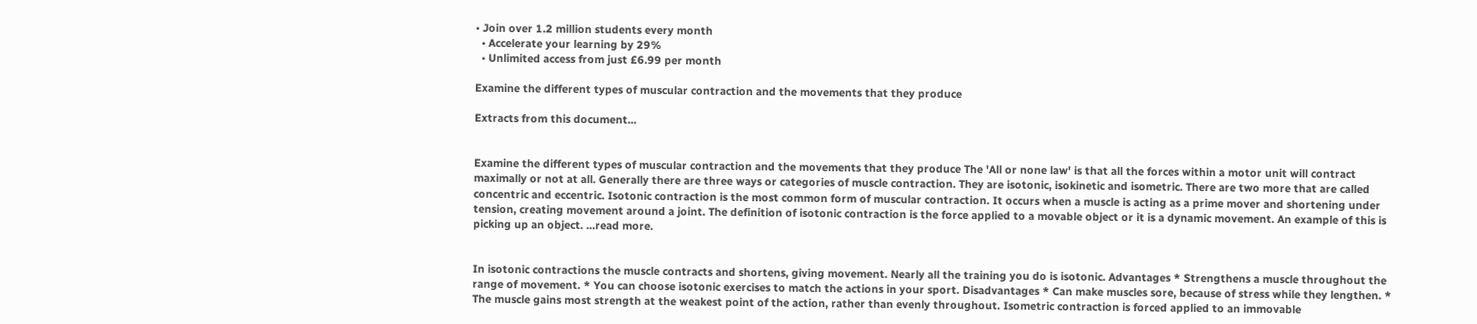• Join over 1.2 million students every month
  • Accelerate your learning by 29%
  • Unlimited access from just £6.99 per month

Examine the different types of muscular contraction and the movements that they produce

Extracts from this document...


Examine the different types of muscular contraction and the movements that they produce The 'All or none law' is that all the forces within a motor unit will contract maximally or not at all. Generally there are three ways or categories of muscle contraction. They are isotonic, isokinetic and isometric. There are two more that are called concentric and eccentric. Isotonic contraction is the most common form of muscular contraction. It occurs when a muscle is acting as a prime mover and shortening under tension, creating movement around a joint. The definition of isotonic contraction is the force applied to a movable object or it is a dynamic movement. An example of this is picking up an object. ...read more.


In isotonic contractions the muscle contracts and shortens, giving movement. Nearly all the training you do is isotonic. Advantages * Strengthens a muscle throughout the range of movement. * You can choose isotonic exercises to match the actions in your sport. Disadvantages * Can make muscles sore, because of stress while they lengthen. * The muscle gains most strength at the weakest point of the action, rather than evenly throughout. Isometric contraction is forced applied to an immovable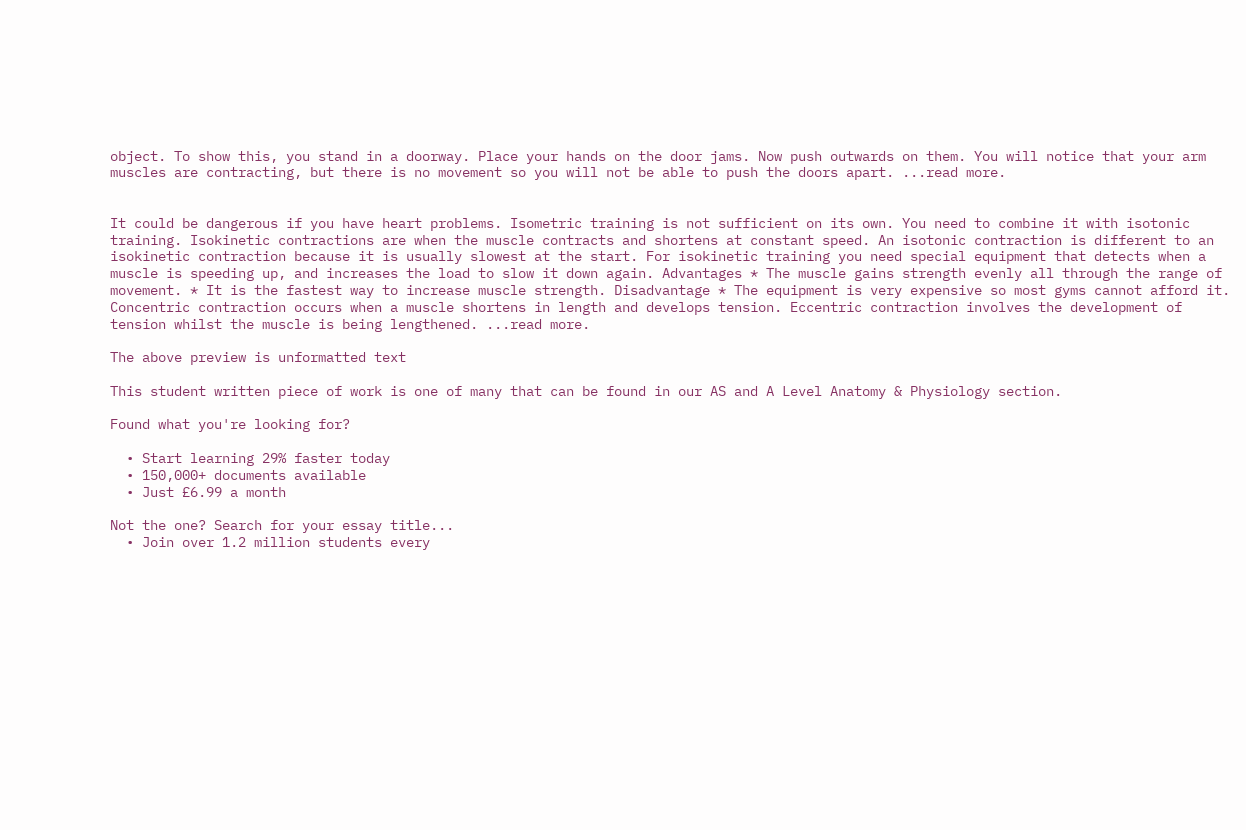object. To show this, you stand in a doorway. Place your hands on the door jams. Now push outwards on them. You will notice that your arm muscles are contracting, but there is no movement so you will not be able to push the doors apart. ...read more.


It could be dangerous if you have heart problems. Isometric training is not sufficient on its own. You need to combine it with isotonic training. Isokinetic contractions are when the muscle contracts and shortens at constant speed. An isotonic contraction is different to an isokinetic contraction because it is usually slowest at the start. For isokinetic training you need special equipment that detects when a muscle is speeding up, and increases the load to slow it down again. Advantages * The muscle gains strength evenly all through the range of movement. * It is the fastest way to increase muscle strength. Disadvantage * The equipment is very expensive so most gyms cannot afford it. Concentric contraction occurs when a muscle shortens in length and develops tension. Eccentric contraction involves the development of tension whilst the muscle is being lengthened. ...read more.

The above preview is unformatted text

This student written piece of work is one of many that can be found in our AS and A Level Anatomy & Physiology section.

Found what you're looking for?

  • Start learning 29% faster today
  • 150,000+ documents available
  • Just £6.99 a month

Not the one? Search for your essay title...
  • Join over 1.2 million students every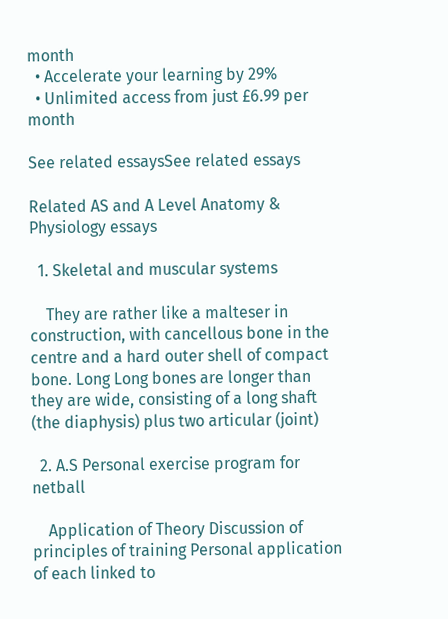month
  • Accelerate your learning by 29%
  • Unlimited access from just £6.99 per month

See related essaysSee related essays

Related AS and A Level Anatomy & Physiology essays

  1. Skeletal and muscular systems

    They are rather like a malteser in construction, with cancellous bone in the centre and a hard outer shell of compact bone. Long Long bones are longer than they are wide, consisting of a long shaft (the diaphysis) plus two articular (joint)

  2. A.S Personal exercise program for netball

    Application of Theory Discussion of principles of training Personal application of each linked to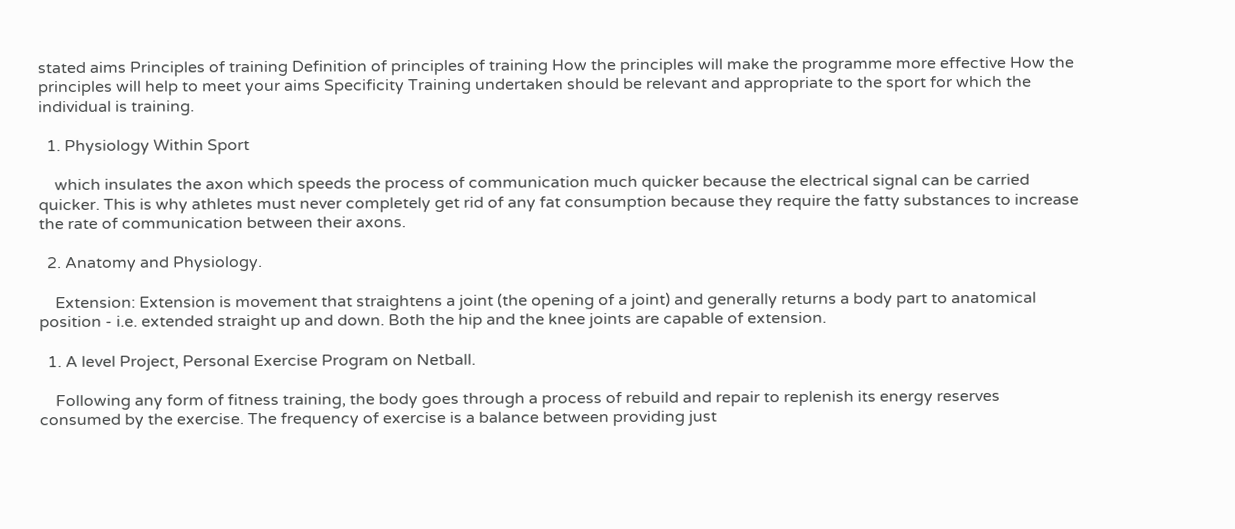stated aims Principles of training Definition of principles of training How the principles will make the programme more effective How the principles will help to meet your aims Specificity Training undertaken should be relevant and appropriate to the sport for which the individual is training.

  1. Physiology Within Sport

    which insulates the axon which speeds the process of communication much quicker because the electrical signal can be carried quicker. This is why athletes must never completely get rid of any fat consumption because they require the fatty substances to increase the rate of communication between their axons.

  2. Anatomy and Physiology.

    Extension: Extension is movement that straightens a joint (the opening of a joint) and generally returns a body part to anatomical position - i.e. extended straight up and down. Both the hip and the knee joints are capable of extension.

  1. A level Project, Personal Exercise Program on Netball.

    Following any form of fitness training, the body goes through a process of rebuild and repair to replenish its energy reserves consumed by the exercise. The frequency of exercise is a balance between providing just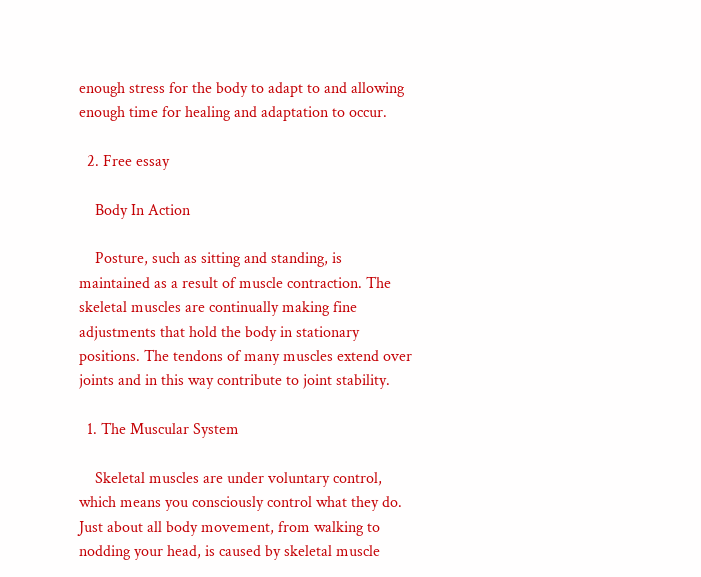enough stress for the body to adapt to and allowing enough time for healing and adaptation to occur.

  2. Free essay

    Body In Action

    Posture, such as sitting and standing, is maintained as a result of muscle contraction. The skeletal muscles are continually making fine adjustments that hold the body in stationary positions. The tendons of many muscles extend over joints and in this way contribute to joint stability.

  1. The Muscular System

    Skeletal muscles are under voluntary control, which means you consciously control what they do. Just about all body movement, from walking to nodding your head, is caused by skeletal muscle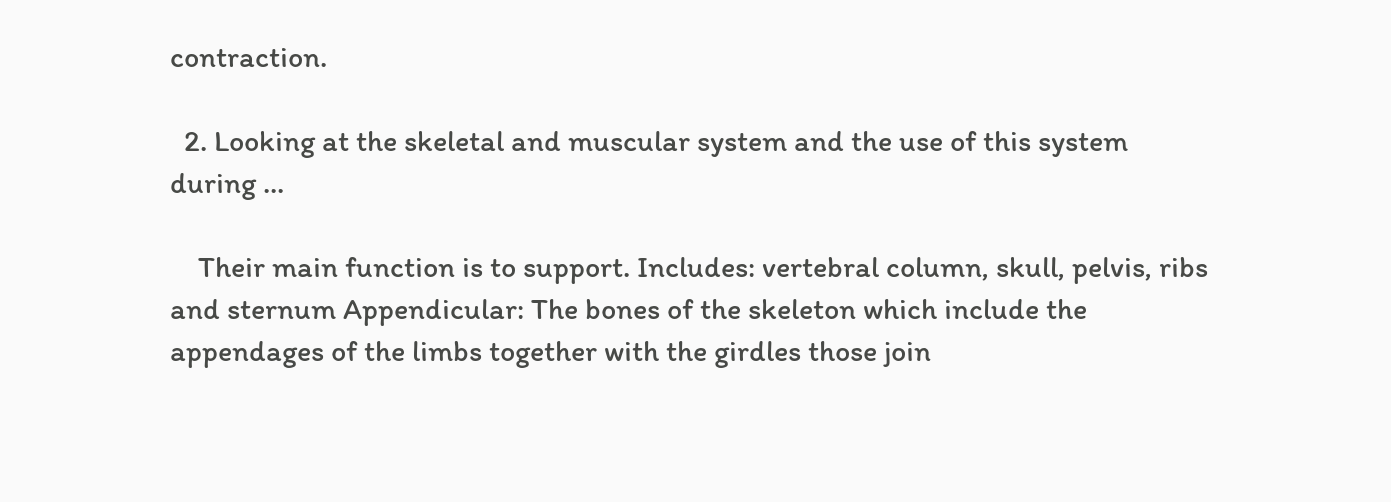contraction.

  2. Looking at the skeletal and muscular system and the use of this system during ...

    Their main function is to support. Includes: vertebral column, skull, pelvis, ribs and sternum Appendicular: The bones of the skeleton which include the appendages of the limbs together with the girdles those join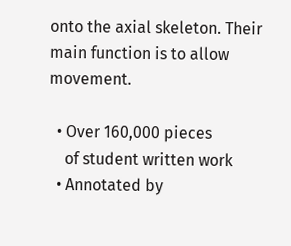onto the axial skeleton. Their main function is to allow movement.

  • Over 160,000 pieces
    of student written work
  • Annotated by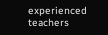experienced teachers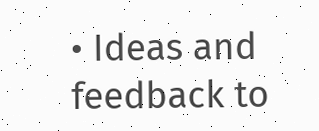• Ideas and feedback to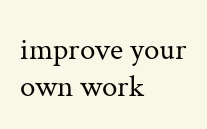improve your own work